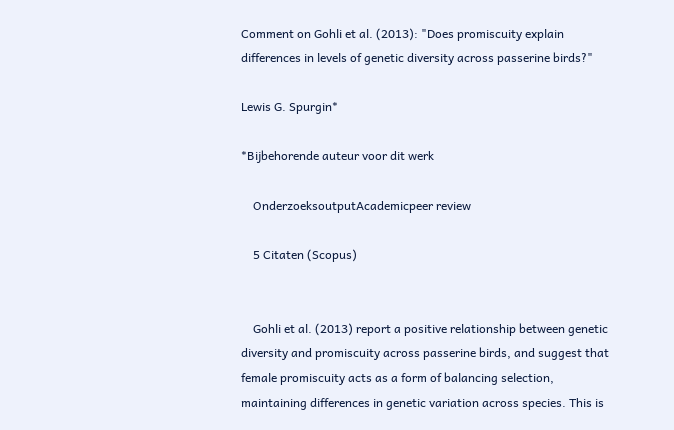Comment on Gohli et al. (2013): "Does promiscuity explain differences in levels of genetic diversity across passerine birds?"

Lewis G. Spurgin*

*Bijbehorende auteur voor dit werk

    OnderzoeksoutputAcademicpeer review

    5 Citaten (Scopus)


    Gohli et al. (2013) report a positive relationship between genetic diversity and promiscuity across passerine birds, and suggest that female promiscuity acts as a form of balancing selection, maintaining differences in genetic variation across species. This is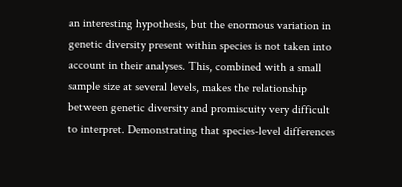an interesting hypothesis, but the enormous variation in genetic diversity present within species is not taken into account in their analyses. This, combined with a small sample size at several levels, makes the relationship between genetic diversity and promiscuity very difficult to interpret. Demonstrating that species-level differences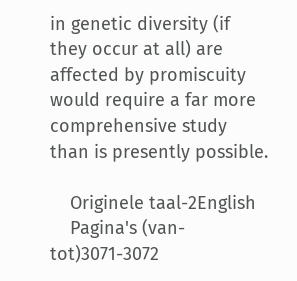in genetic diversity (if they occur at all) are affected by promiscuity would require a far more comprehensive study than is presently possible.

    Originele taal-2English
    Pagina's (van-tot)3071-3072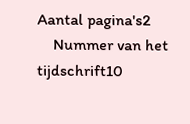Aantal pagina's2
    Nummer van het tijdschrift10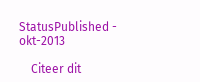StatusPublished - okt-2013

    Citeer dit